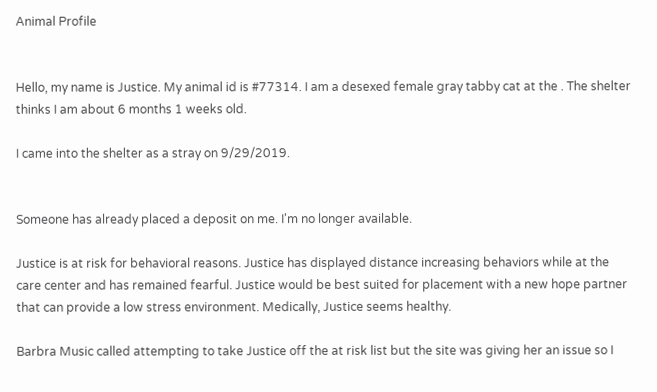Animal Profile


Hello, my name is Justice. My animal id is #77314. I am a desexed female gray tabby cat at the . The shelter thinks I am about 6 months 1 weeks old.

I came into the shelter as a stray on 9/29/2019.


Someone has already placed a deposit on me. I'm no longer available.

Justice is at risk for behavioral reasons. Justice has displayed distance increasing behaviors while at the care center and has remained fearful. Justice would be best suited for placement with a new hope partner that can provide a low stress environment. Medically, Justice seems healthy.

Barbra Music called attempting to take Justice off the at risk list but the site was giving her an issue so I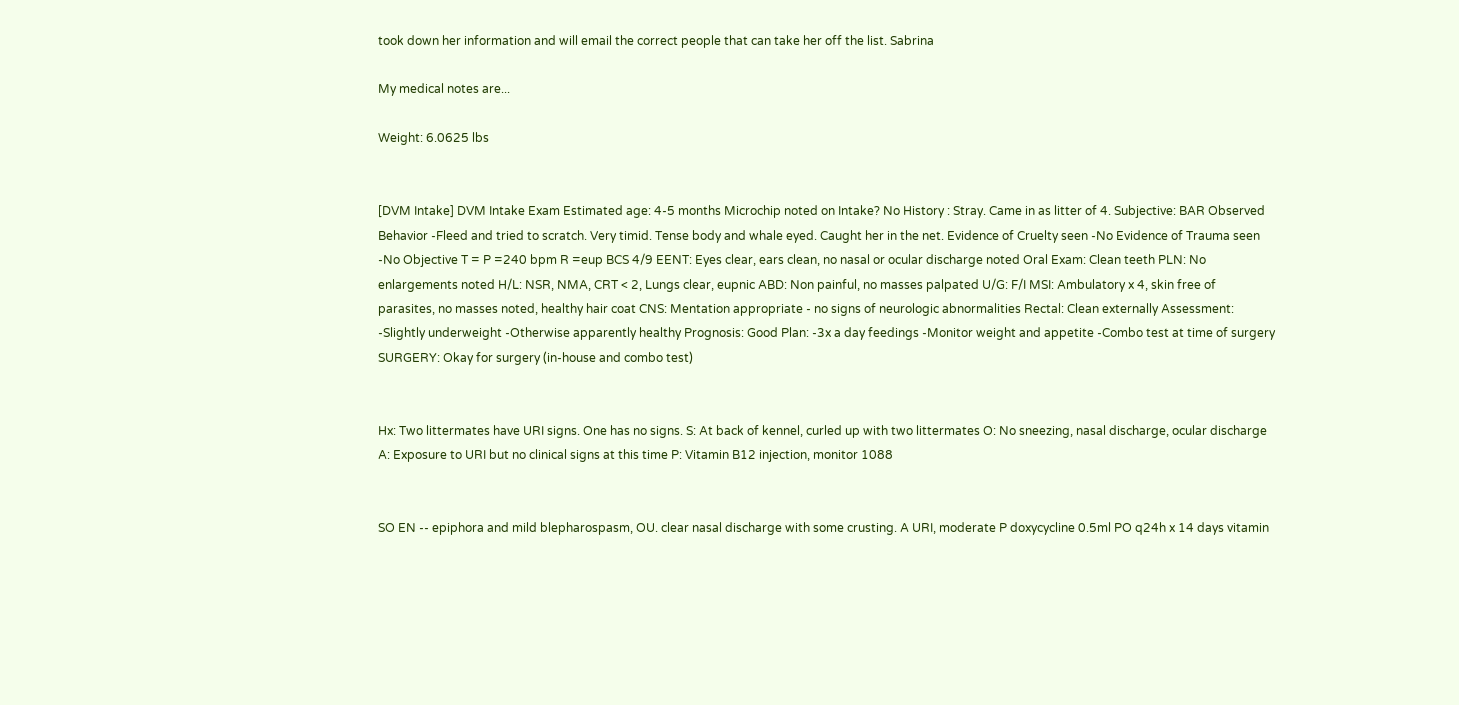took down her information and will email the correct people that can take her off the list. Sabrina

My medical notes are...

Weight: 6.0625 lbs


[DVM Intake] DVM Intake Exam Estimated age: 4-5 months Microchip noted on Intake? No History : Stray. Came in as litter of 4. Subjective: BAR Observed Behavior -Fleed and tried to scratch. Very timid. Tense body and whale eyed. Caught her in the net. Evidence of Cruelty seen -No Evidence of Trauma seen -No Objective T = P =240 bpm R =eup BCS 4/9 EENT: Eyes clear, ears clean, no nasal or ocular discharge noted Oral Exam: Clean teeth PLN: No enlargements noted H/L: NSR, NMA, CRT < 2, Lungs clear, eupnic ABD: Non painful, no masses palpated U/G: F/I MSI: Ambulatory x 4, skin free of parasites, no masses noted, healthy hair coat CNS: Mentation appropriate - no signs of neurologic abnormalities Rectal: Clean externally Assessment: -Slightly underweight -Otherwise apparently healthy Prognosis: Good Plan: -3x a day feedings -Monitor weight and appetite -Combo test at time of surgery SURGERY: Okay for surgery (in-house and combo test)


Hx: Two littermates have URI signs. One has no signs. S: At back of kennel, curled up with two littermates O: No sneezing, nasal discharge, ocular discharge A: Exposure to URI but no clinical signs at this time P: Vitamin B12 injection, monitor 1088


SO EN -- epiphora and mild blepharospasm, OU. clear nasal discharge with some crusting. A URI, moderate P doxycycline 0.5ml PO q24h x 14 days vitamin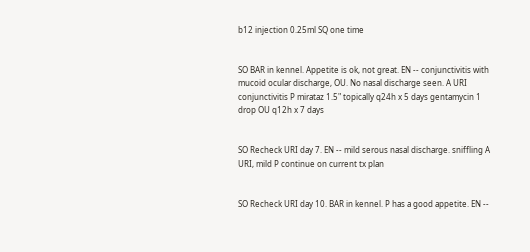b12 injection 0.25ml SQ one time


SO BAR in kennel. Appetite is ok, not great. EN -- conjunctivitis with mucoid ocular discharge, OU. No nasal discharge seen. A URI conjunctivitis P mirataz 1.5" topically q24h x 5 days gentamycin 1 drop OU q12h x 7 days


SO Recheck URI day 7. EN -- mild serous nasal discharge. sniffling A URI, mild P continue on current tx plan


SO Recheck URI day 10. BAR in kennel. P has a good appetite. EN --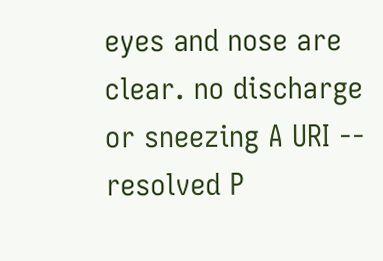eyes and nose are clear. no discharge or sneezing A URI -- resolved P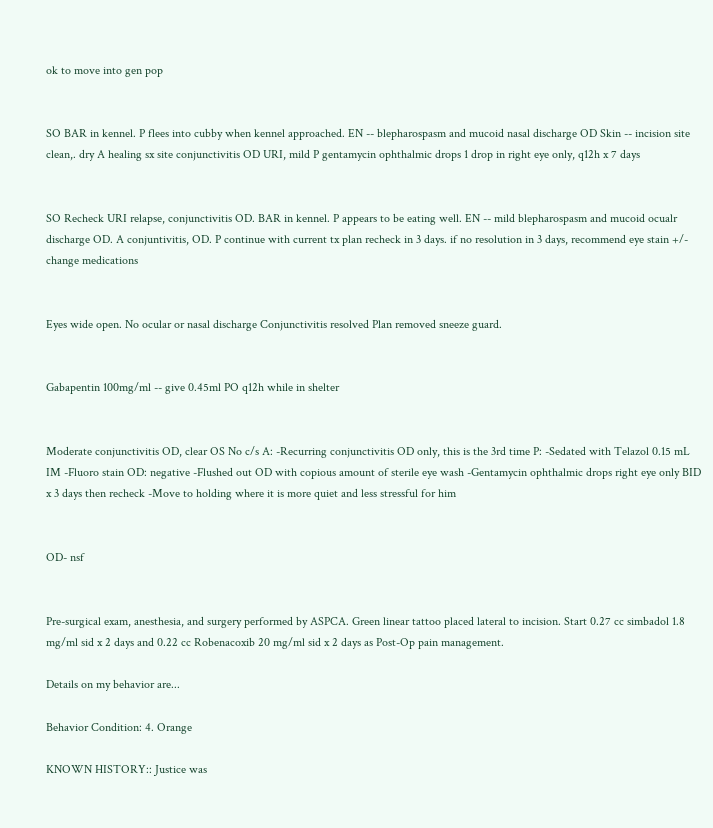ok to move into gen pop


SO BAR in kennel. P flees into cubby when kennel approached. EN -- blepharospasm and mucoid nasal discharge OD Skin -- incision site clean,. dry A healing sx site conjunctivitis OD URI, mild P gentamycin ophthalmic drops 1 drop in right eye only, q12h x 7 days


SO Recheck URI relapse, conjunctivitis OD. BAR in kennel. P appears to be eating well. EN -- mild blepharospasm and mucoid ocualr discharge OD. A conjuntivitis, OD. P continue with current tx plan recheck in 3 days. if no resolution in 3 days, recommend eye stain +/- change medications


Eyes wide open. No ocular or nasal discharge Conjunctivitis resolved Plan removed sneeze guard.


Gabapentin 100mg/ml -- give 0.45ml PO q12h while in shelter


Moderate conjunctivitis OD, clear OS No c/s A: -Recurring conjunctivitis OD only, this is the 3rd time P: -Sedated with Telazol 0.15 mL IM -Fluoro stain OD: negative -Flushed out OD with copious amount of sterile eye wash -Gentamycin ophthalmic drops right eye only BID x 3 days then recheck -Move to holding where it is more quiet and less stressful for him


OD- nsf


Pre-surgical exam, anesthesia, and surgery performed by ASPCA. Green linear tattoo placed lateral to incision. Start 0.27 cc simbadol 1.8 mg/ml sid x 2 days and 0.22 cc Robenacoxib 20 mg/ml sid x 2 days as Post-Op pain management.

Details on my behavior are...

Behavior Condition: 4. Orange

KNOWN HISTORY:: Justice was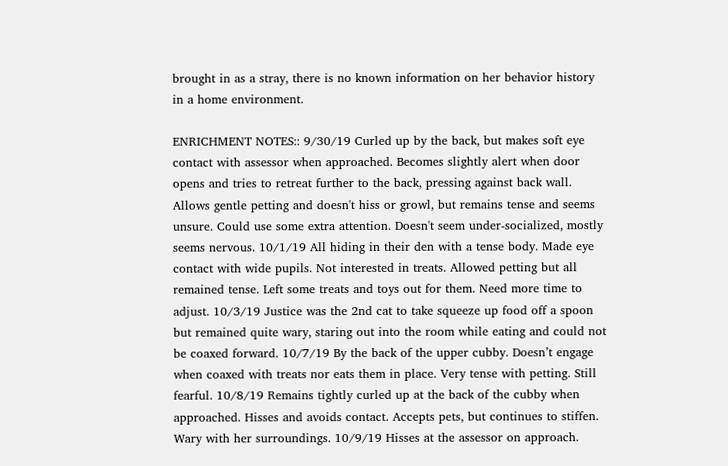brought in as a stray, there is no known information on her behavior history in a home environment.

ENRICHMENT NOTES:: 9/30/19 Curled up by the back, but makes soft eye contact with assessor when approached. Becomes slightly alert when door opens and tries to retreat further to the back, pressing against back wall. Allows gentle petting and doesn't hiss or growl, but remains tense and seems unsure. Could use some extra attention. Doesn't seem under-socialized, mostly seems nervous. 10/1/19 All hiding in their den with a tense body. Made eye contact with wide pupils. Not interested in treats. Allowed petting but all remained tense. Left some treats and toys out for them. Need more time to adjust. 10/3/19 Justice was the 2nd cat to take squeeze up food off a spoon but remained quite wary, staring out into the room while eating and could not be coaxed forward. 10/7/19 By the back of the upper cubby. Doesn’t engage when coaxed with treats nor eats them in place. Very tense with petting. Still fearful. 10/8/19 Remains tightly curled up at the back of the cubby when approached. Hisses and avoids contact. Accepts pets, but continues to stiffen. Wary with her surroundings. 10/9/19 Hisses at the assessor on approach.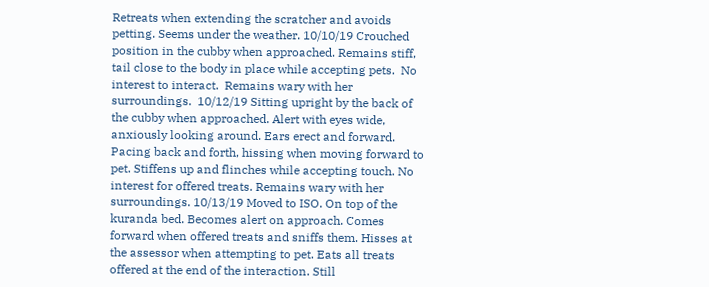Retreats when extending the scratcher and avoids petting. Seems under the weather. 10/10/19 Crouched position in the cubby when approached. Remains stiff, tail close to the body in place while accepting pets.  No interest to interact.  Remains wary with her surroundings.  10/12/19 Sitting upright by the back of the cubby when approached. Alert with eyes wide, anxiously looking around. Ears erect and forward. Pacing back and forth, hissing when moving forward to pet. Stiffens up and flinches while accepting touch. No interest for offered treats. Remains wary with her surroundings. 10/13/19 Moved to ISO. On top of the kuranda bed. Becomes alert on approach. Comes forward when offered treats and sniffs them. Hisses at the assessor when attempting to pet. Eats all treats offered at the end of the interaction. Still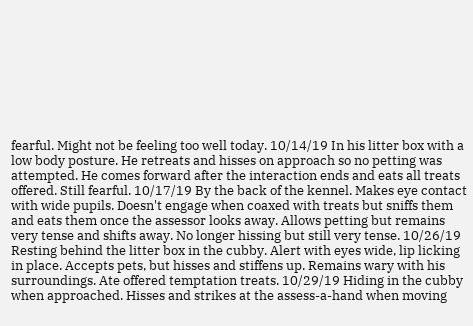fearful. Might not be feeling too well today. 10/14/19 In his litter box with a low body posture. He retreats and hisses on approach so no petting was attempted. He comes forward after the interaction ends and eats all treats offered. Still fearful. 10/17/19 By the back of the kennel. Makes eye contact with wide pupils. Doesn't engage when coaxed with treats but sniffs them and eats them once the assessor looks away. Allows petting but remains very tense and shifts away. No longer hissing but still very tense. 10/26/19 Resting behind the litter box in the cubby. Alert with eyes wide, lip licking in place. Accepts pets, but hisses and stiffens up. Remains wary with his surroundings. Ate offered temptation treats. 10/29/19 Hiding in the cubby when approached. Hisses and strikes at the assess-a-hand when moving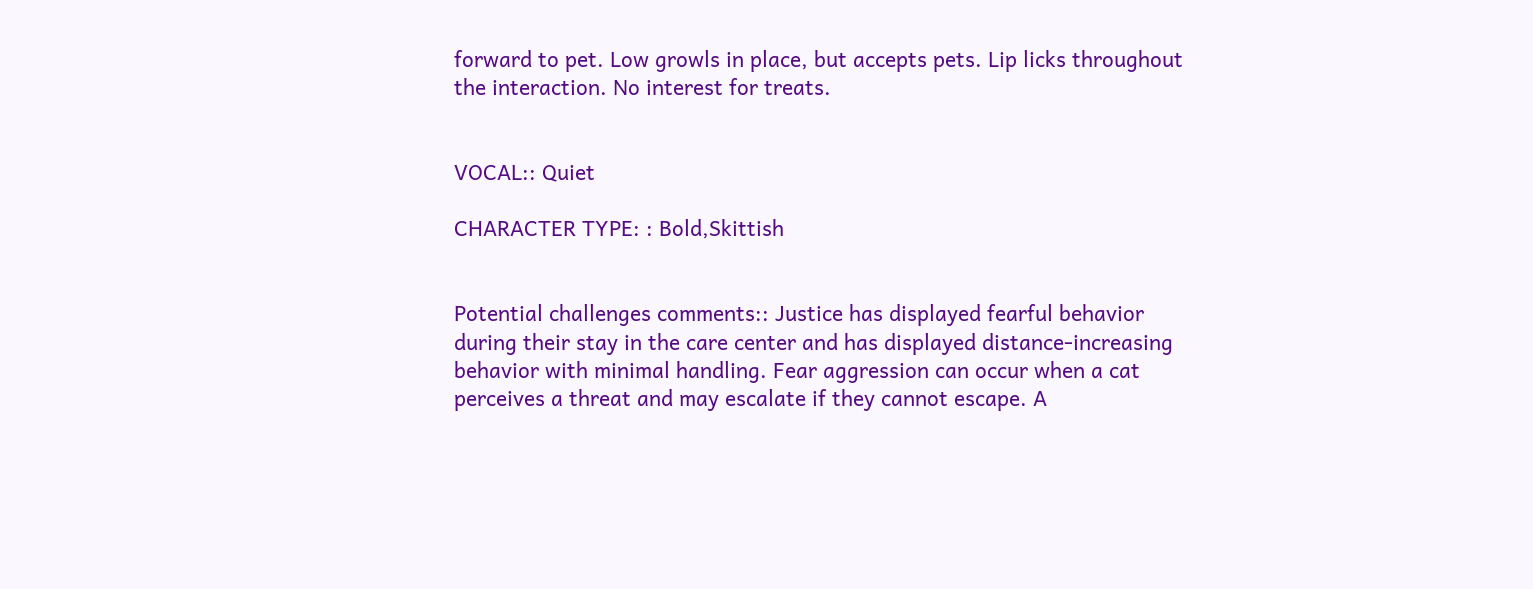forward to pet. Low growls in place, but accepts pets. Lip licks throughout the interaction. No interest for treats.


VOCAL:: Quiet

CHARACTER TYPE: : Bold,Skittish


Potential challenges comments:: Justice has displayed fearful behavior during their stay in the care center and has displayed distance-increasing behavior with minimal handling. Fear aggression can occur when a cat perceives a threat and may escalate if they cannot escape. A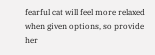fearful cat will feel more relaxed when given options, so provide her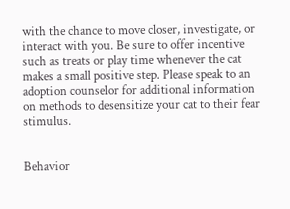with the chance to move closer, investigate, or interact with you. Be sure to offer incentive such as treats or play time whenever the cat makes a small positive step. Please speak to an adoption counselor for additional information on methods to desensitize your cat to their fear stimulus.


Behavior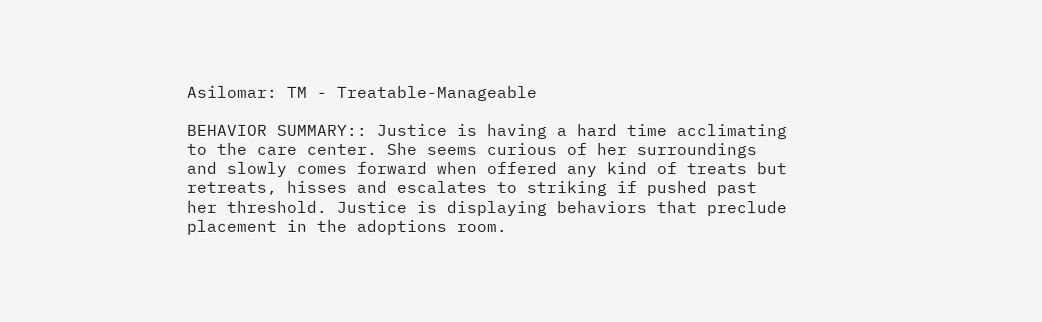Asilomar: TM - Treatable-Manageable

BEHAVIOR SUMMARY:: Justice is having a hard time acclimating to the care center. She seems curious of her surroundings and slowly comes forward when offered any kind of treats but retreats, hisses and escalates to striking if pushed past her threshold. Justice is displaying behaviors that preclude placement in the adoptions room.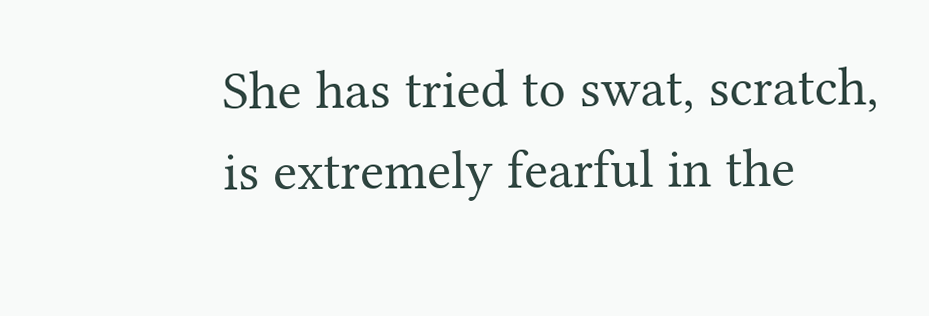She has tried to swat, scratch, is extremely fearful in the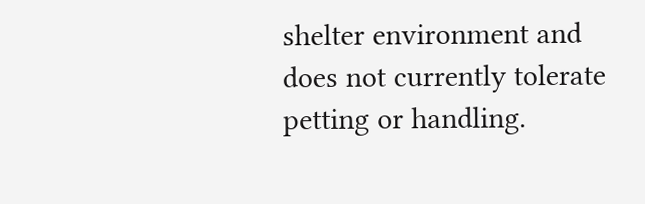shelter environment and does not currently tolerate petting or handling.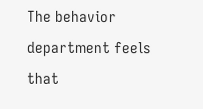The behavior department feels that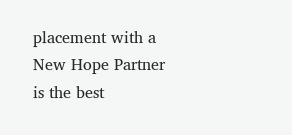placement with a New Hope Partner is the best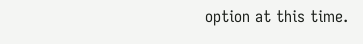option at this time.